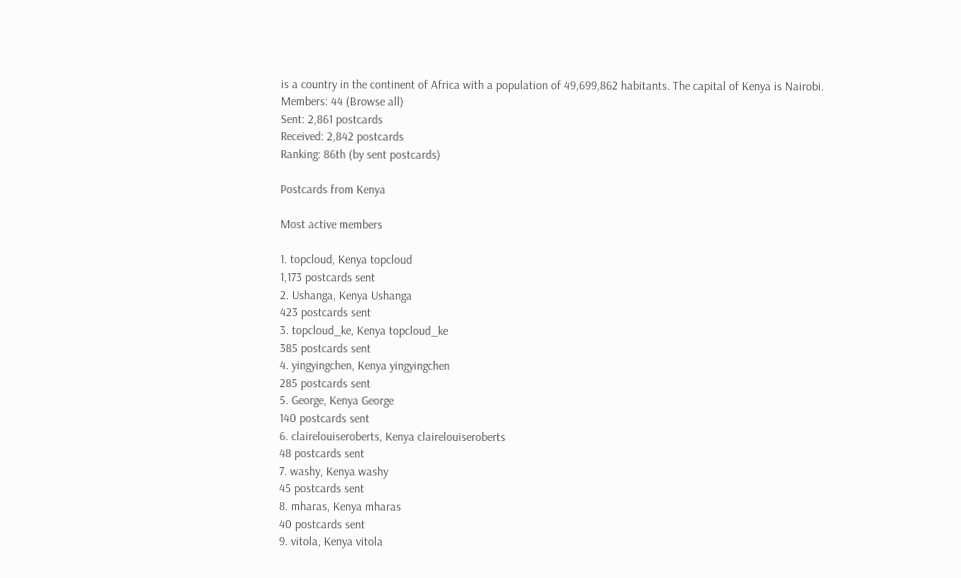is a country in the continent of Africa with a population of 49,699,862 habitants. The capital of Kenya is Nairobi.
Members: 44 (Browse all)
Sent: 2,861 postcards
Received: 2,842 postcards
Ranking: 86th (by sent postcards)

Postcards from Kenya

Most active members

1. topcloud, Kenya topcloud
1,173 postcards sent
2. Ushanga, Kenya Ushanga
423 postcards sent
3. topcloud_ke, Kenya topcloud_ke
385 postcards sent
4. yingyingchen, Kenya yingyingchen
285 postcards sent
5. George, Kenya George
140 postcards sent
6. clairelouiseroberts, Kenya clairelouiseroberts
48 postcards sent
7. washy, Kenya washy
45 postcards sent
8. mharas, Kenya mharas
40 postcards sent
9. vitola, Kenya vitola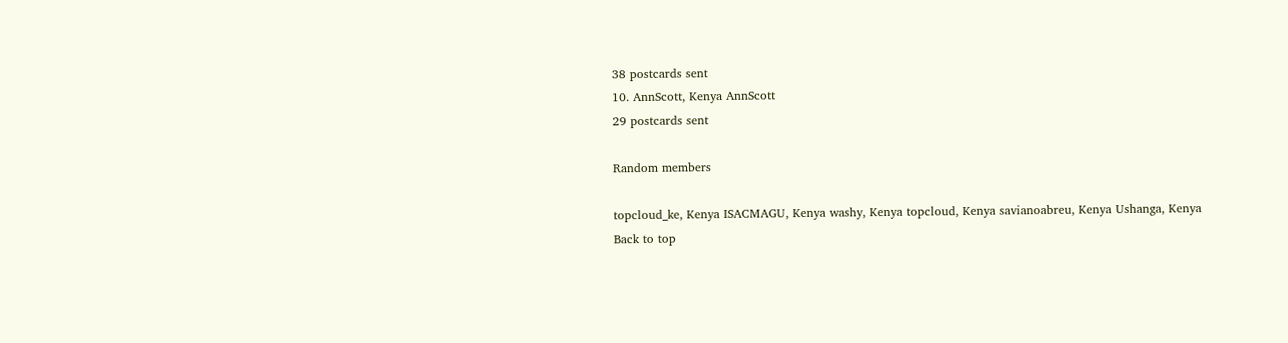38 postcards sent
10. AnnScott, Kenya AnnScott
29 postcards sent

Random members

topcloud_ke, Kenya ISACMAGU, Kenya washy, Kenya topcloud, Kenya savianoabreu, Kenya Ushanga, Kenya
Back to top